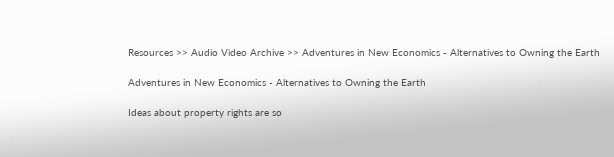Resources >> Audio Video Archive >> Adventures in New Economics - Alternatives to Owning the Earth

Adventures in New Economics - Alternatives to Owning the Earth

Ideas about property rights are so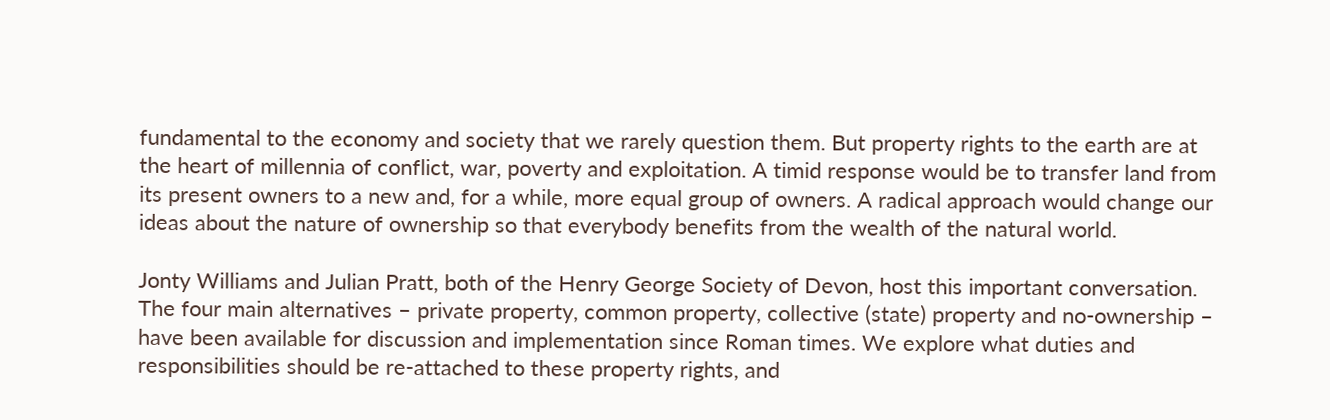fundamental to the economy and society that we rarely question them. But property rights to the earth are at the heart of millennia of conflict, war, poverty and exploitation. A timid response would be to transfer land from its present owners to a new and, for a while, more equal group of owners. A radical approach would change our ideas about the nature of ownership so that everybody benefits from the wealth of the natural world.

Jonty Williams and Julian Pratt, both of the Henry George Society of Devon, host this important conversation. The four main alternatives – private property, common property, collective (state) property and no-ownership – have been available for discussion and implementation since Roman times. We explore what duties and responsibilities should be re-attached to these property rights, and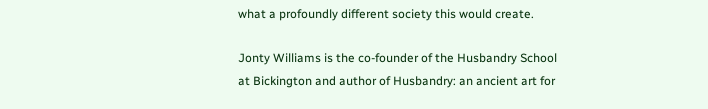what a profoundly different society this would create.

Jonty Williams is the co-founder of the Husbandry School at Bickington and author of Husbandry: an ancient art for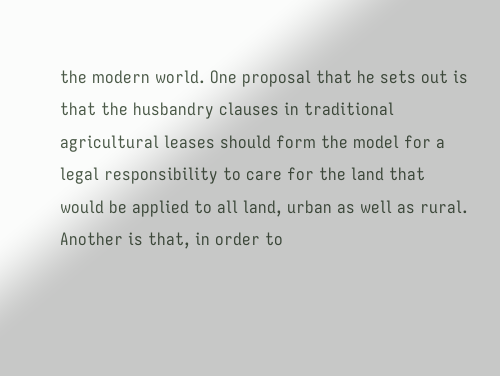the modern world. One proposal that he sets out is that the husbandry clauses in traditional agricultural leases should form the model for a legal responsibility to care for the land that would be applied to all land, urban as well as rural. Another is that, in order to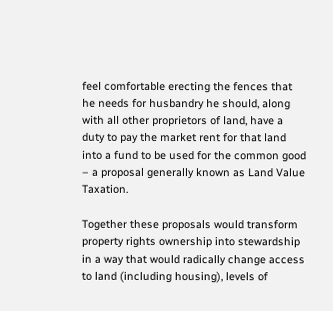feel comfortable erecting the fences that he needs for husbandry he should, along with all other proprietors of land, have a duty to pay the market rent for that land into a fund to be used for the common good – a proposal generally known as Land Value Taxation.

Together these proposals would transform property rights ownership into stewardship in a way that would radically change access to land (including housing), levels of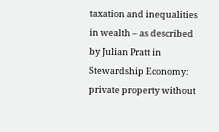taxation and inequalities in wealth – as described by Julian Pratt in Stewardship Economy: private property without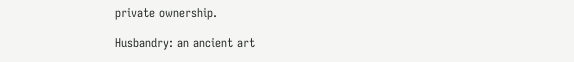private ownership.

Husbandry: an ancient art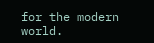for the modern world.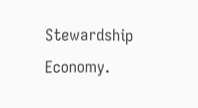Stewardship Economy.